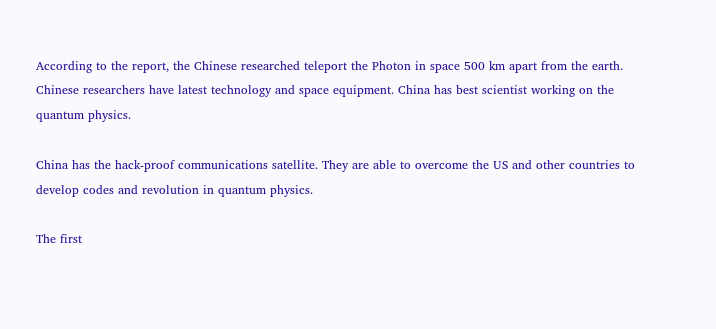According to the report, the Chinese researched teleport the Photon in space 500 km apart from the earth. Chinese researchers have latest technology and space equipment. China has best scientist working on the quantum physics.

China has the hack-proof communications satellite. They are able to overcome the US and other countries to develop codes and revolution in quantum physics.

The first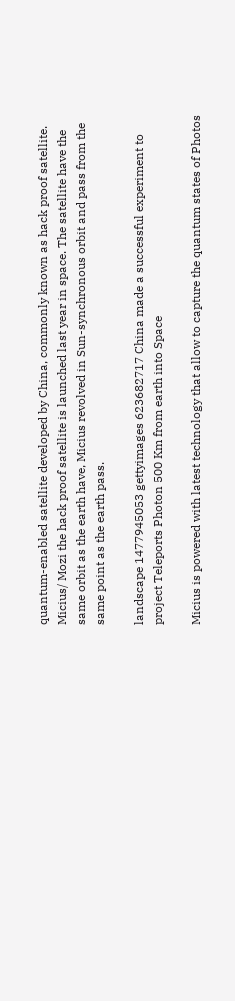quantum-enabled satellite developed by China, commonly known as hack proof satellite. Micius/ Mozi the hack proof satellite is launched last year in space. The satellite have the same orbit as the earth have, Micius revolved in Sun-synchronous orbit and pass from the same point as the earth pass.

landscape 1477945053 gettyimages 623682717 China made a successful experiment to project Teleports Photon 500 Km from earth into Space

Micius is powered with latest technology that allow to capture the quantum states of Photos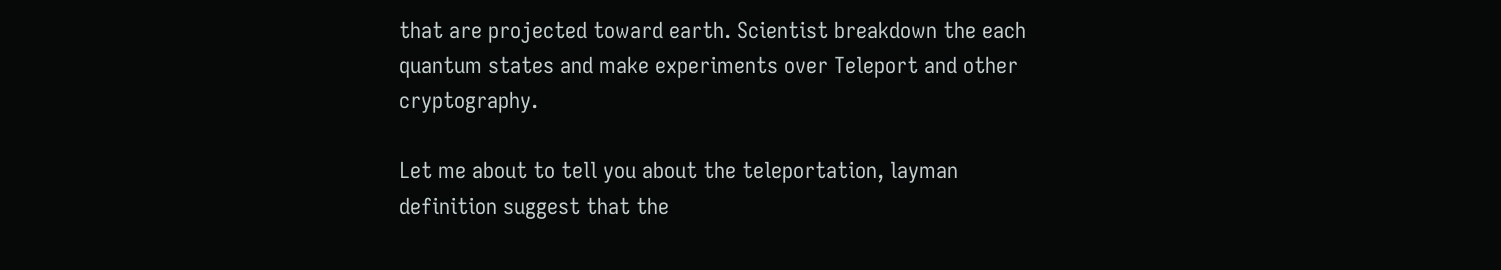that are projected toward earth. Scientist breakdown the each quantum states and make experiments over Teleport and other cryptography.

Let me about to tell you about the teleportation, layman definition suggest that the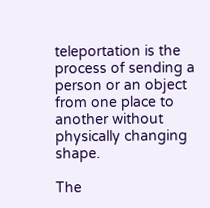teleportation is the process of sending a person or an object from one place to another without physically changing shape.

The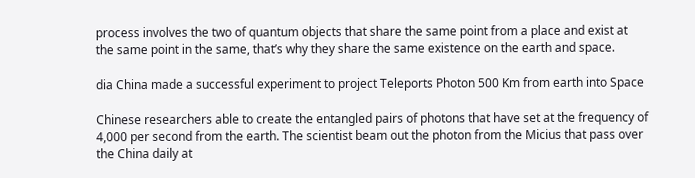process involves the two of quantum objects that share the same point from a place and exist at the same point in the same, that’s why they share the same existence on the earth and space.

dia China made a successful experiment to project Teleports Photon 500 Km from earth into Space

Chinese researchers able to create the entangled pairs of photons that have set at the frequency of 4,000 per second from the earth. The scientist beam out the photon from the Micius that pass over the China daily at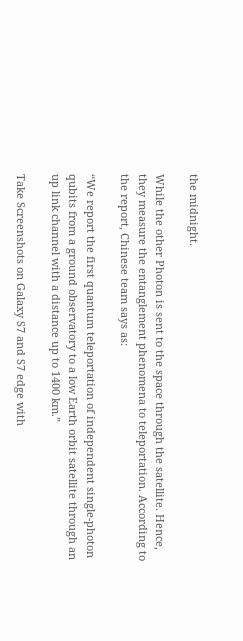the midnight.

While the other Photon is sent to the space through the satellite. Hence, they measure the entanglement phenomena to teleportation. According to the report, Chinese team says as:

“We report the first quantum teleportation of independent single-photon qubits from a ground observatory to a low Earth orbit satellite through an up link channel with a distance up to 1400 km.”

Take Screenshots on Galaxy S7 and S7 edge with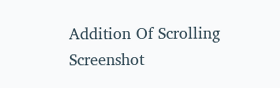Addition Of Scrolling Screenshot